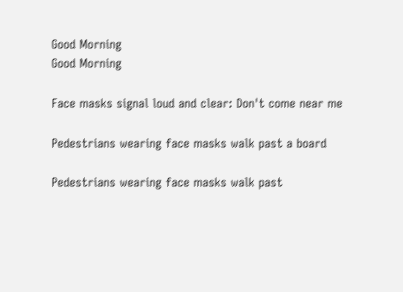Good Morning
Good Morning

Face masks signal loud and clear: Don't come near me

Pedestrians wearing face masks walk past a board

Pedestrians wearing face masks walk past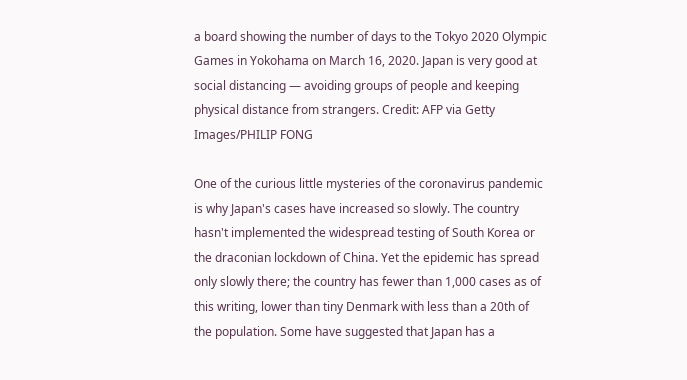a board showing the number of days to the Tokyo 2020 Olympic Games in Yokohama on March 16, 2020. Japan is very good at social distancing — avoiding groups of people and keeping physical distance from strangers. Credit: AFP via Getty Images/PHILIP FONG

One of the curious little mysteries of the coronavirus pandemic is why Japan's cases have increased so slowly. The country hasn't implemented the widespread testing of South Korea or the draconian lockdown of China. Yet the epidemic has spread only slowly there; the country has fewer than 1,000 cases as of this writing, lower than tiny Denmark with less than a 20th of the population. Some have suggested that Japan has a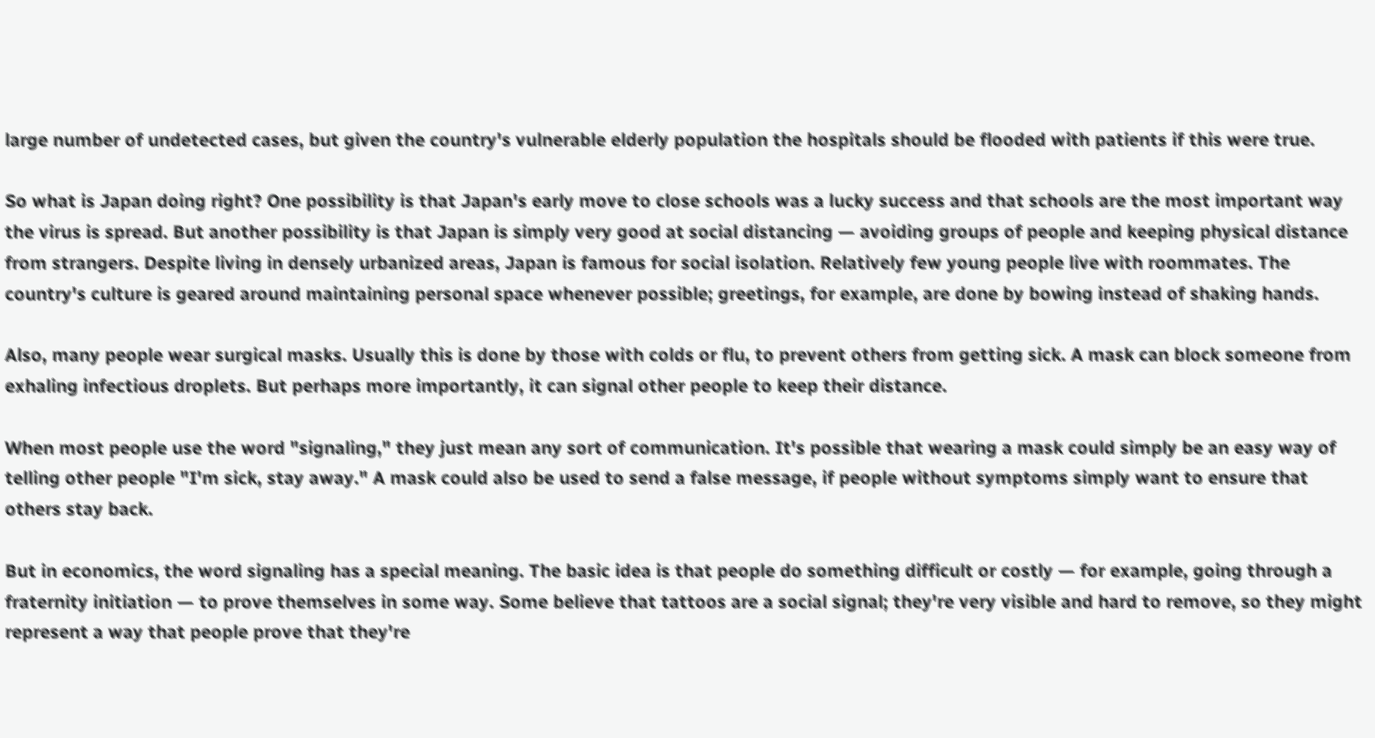large number of undetected cases, but given the country's vulnerable elderly population the hospitals should be flooded with patients if this were true.

So what is Japan doing right? One possibility is that Japan's early move to close schools was a lucky success and that schools are the most important way the virus is spread. But another possibility is that Japan is simply very good at social distancing — avoiding groups of people and keeping physical distance from strangers. Despite living in densely urbanized areas, Japan is famous for social isolation. Relatively few young people live with roommates. The country's culture is geared around maintaining personal space whenever possible; greetings, for example, are done by bowing instead of shaking hands.

Also, many people wear surgical masks. Usually this is done by those with colds or flu, to prevent others from getting sick. A mask can block someone from exhaling infectious droplets. But perhaps more importantly, it can signal other people to keep their distance.

When most people use the word "signaling," they just mean any sort of communication. It's possible that wearing a mask could simply be an easy way of telling other people "I'm sick, stay away." A mask could also be used to send a false message, if people without symptoms simply want to ensure that others stay back.

But in economics, the word signaling has a special meaning. The basic idea is that people do something difficult or costly — for example, going through a fraternity initiation — to prove themselves in some way. Some believe that tattoos are a social signal; they're very visible and hard to remove, so they might represent a way that people prove that they're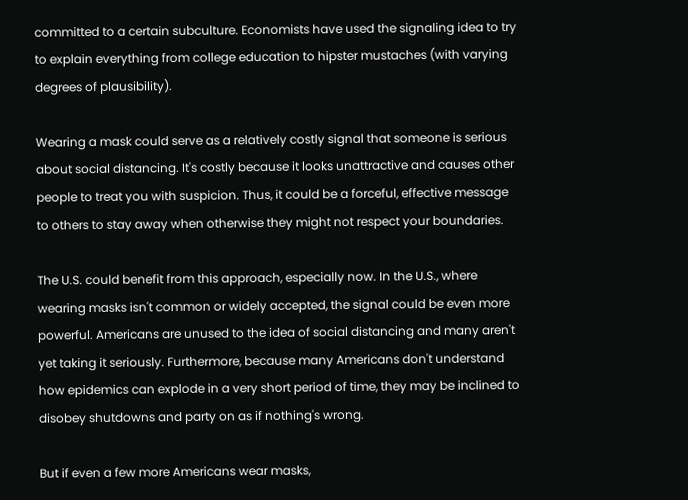committed to a certain subculture. Economists have used the signaling idea to try to explain everything from college education to hipster mustaches (with varying degrees of plausibility).

Wearing a mask could serve as a relatively costly signal that someone is serious about social distancing. It's costly because it looks unattractive and causes other people to treat you with suspicion. Thus, it could be a forceful, effective message to others to stay away when otherwise they might not respect your boundaries.

The U.S. could benefit from this approach, especially now. In the U.S., where wearing masks isn't common or widely accepted, the signal could be even more powerful. Americans are unused to the idea of social distancing and many aren't yet taking it seriously. Furthermore, because many Americans don't understand how epidemics can explode in a very short period of time, they may be inclined to disobey shutdowns and party on as if nothing's wrong.

But if even a few more Americans wear masks,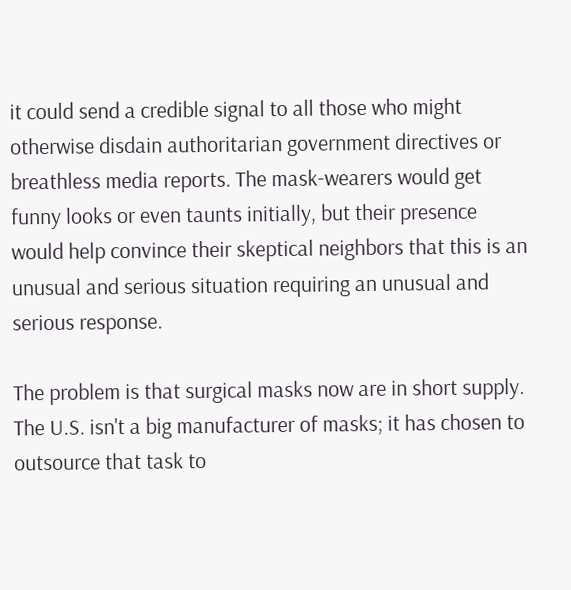it could send a credible signal to all those who might otherwise disdain authoritarian government directives or breathless media reports. The mask-wearers would get funny looks or even taunts initially, but their presence would help convince their skeptical neighbors that this is an unusual and serious situation requiring an unusual and serious response.

The problem is that surgical masks now are in short supply. The U.S. isn't a big manufacturer of masks; it has chosen to outsource that task to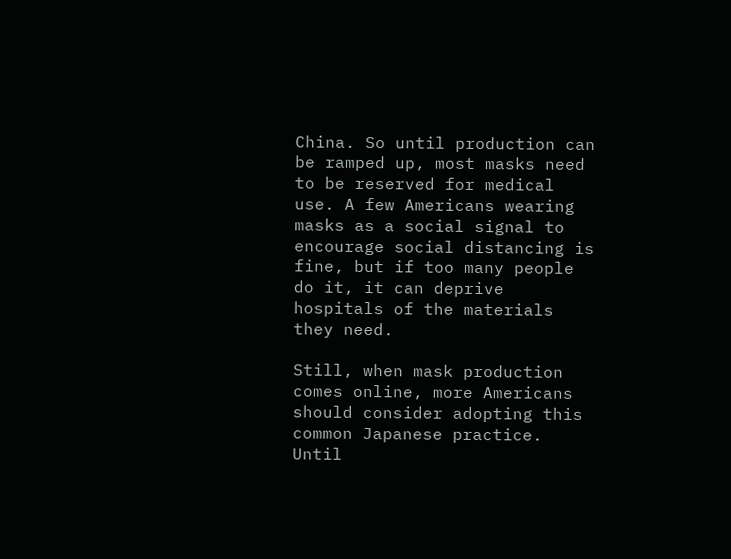China. So until production can be ramped up, most masks need to be reserved for medical use. A few Americans wearing masks as a social signal to encourage social distancing is fine, but if too many people do it, it can deprive hospitals of the materials they need.

Still, when mask production comes online, more Americans should consider adopting this common Japanese practice. Until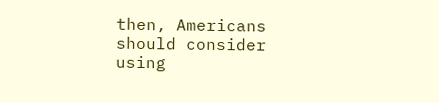then, Americans should consider using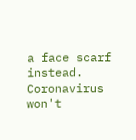a face scarf instead. Coronavirus won't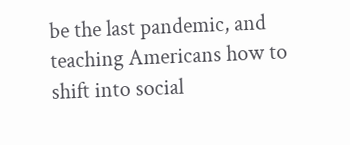be the last pandemic, and teaching Americans how to shift into social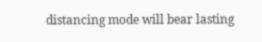distancing mode will bear lasting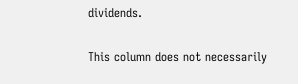dividends.

This column does not necessarily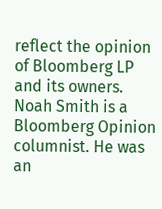reflect the opinion of Bloomberg LP and its owners. Noah Smith is a Bloomberg Opinion columnist. He was an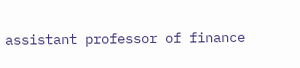assistant professor of finance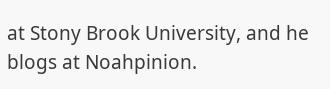at Stony Brook University, and he blogs at Noahpinion.